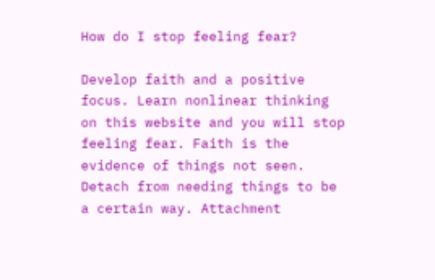How do I stop feeling fear?

Develop faith and a positive focus. Learn nonlinear thinking on this website and you will stop feeling fear. Faith is the evidence of things not seen. Detach from needing things to be a certain way. Attachment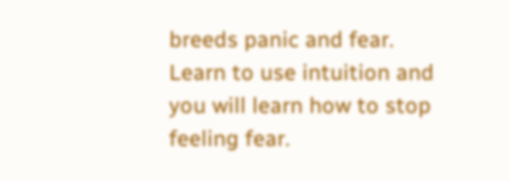breeds panic and fear. Learn to use intuition and you will learn how to stop feeling fear.